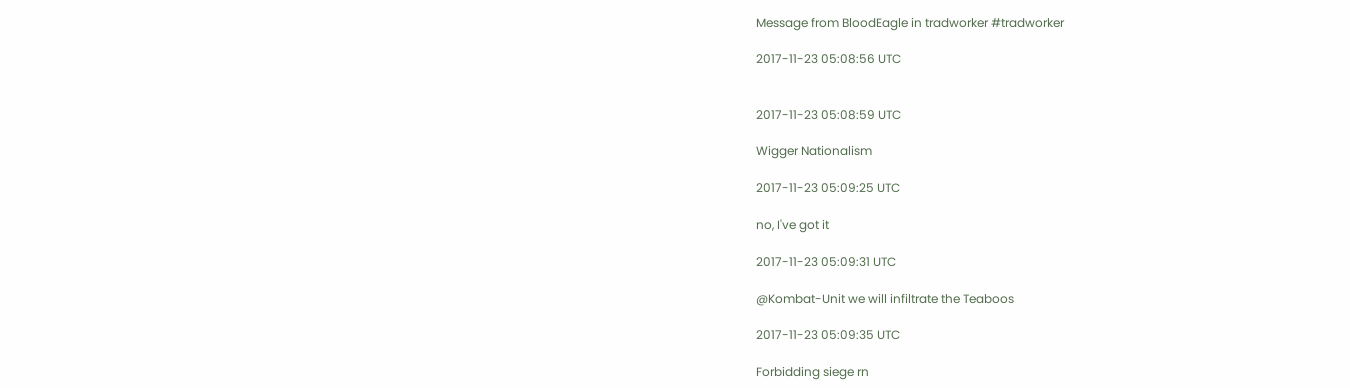Message from BloodEagle in tradworker #tradworker

2017-11-23 05:08:56 UTC


2017-11-23 05:08:59 UTC

Wigger Nationalism

2017-11-23 05:09:25 UTC

no, I've got it

2017-11-23 05:09:31 UTC

@Kombat-Unit we will infiltrate the Teaboos

2017-11-23 05:09:35 UTC

Forbidding siege rn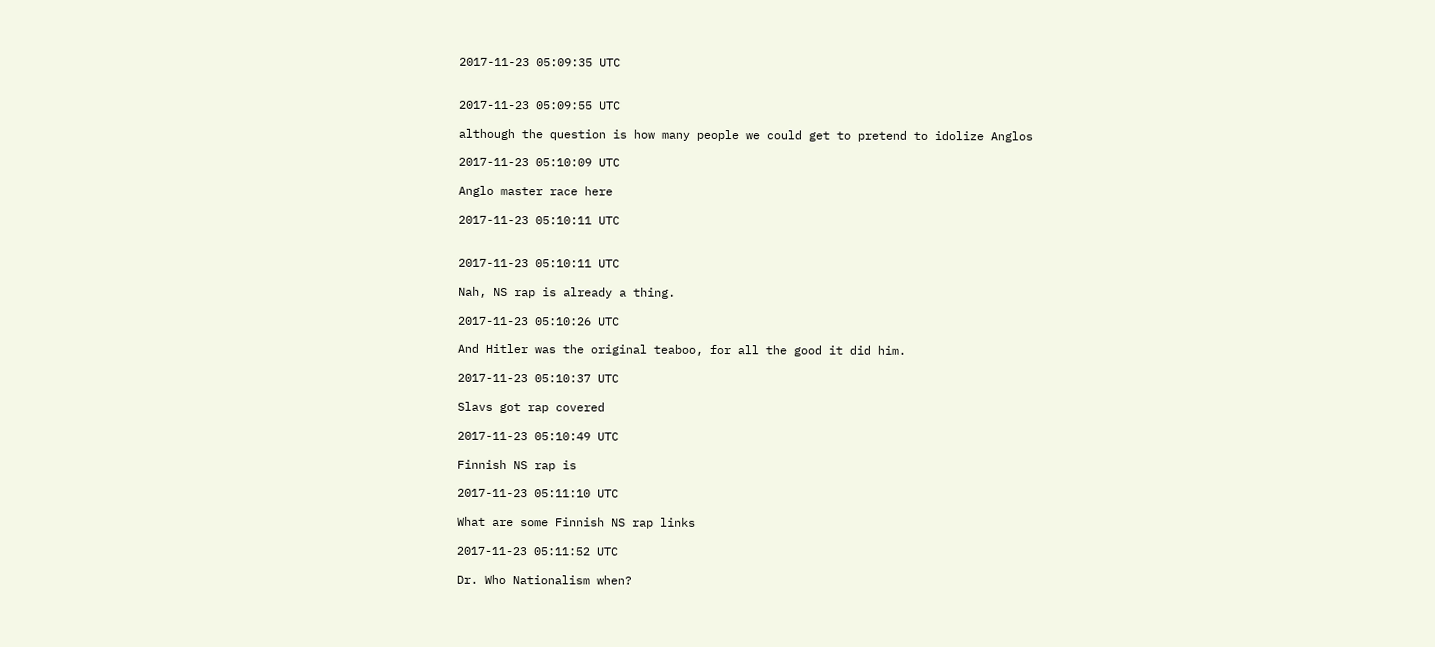2017-11-23 05:09:35 UTC


2017-11-23 05:09:55 UTC

although the question is how many people we could get to pretend to idolize Anglos

2017-11-23 05:10:09 UTC

Anglo master race here

2017-11-23 05:10:11 UTC


2017-11-23 05:10:11 UTC

Nah, NS rap is already a thing.

2017-11-23 05:10:26 UTC

And Hitler was the original teaboo, for all the good it did him.

2017-11-23 05:10:37 UTC

Slavs got rap covered

2017-11-23 05:10:49 UTC

Finnish NS rap is

2017-11-23 05:11:10 UTC

What are some Finnish NS rap links

2017-11-23 05:11:52 UTC

Dr. Who Nationalism when?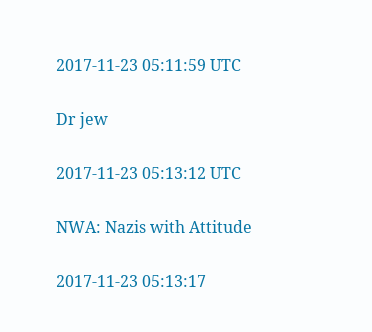2017-11-23 05:11:59 UTC

Dr jew

2017-11-23 05:13:12 UTC

NWA: Nazis with Attitude

2017-11-23 05:13:17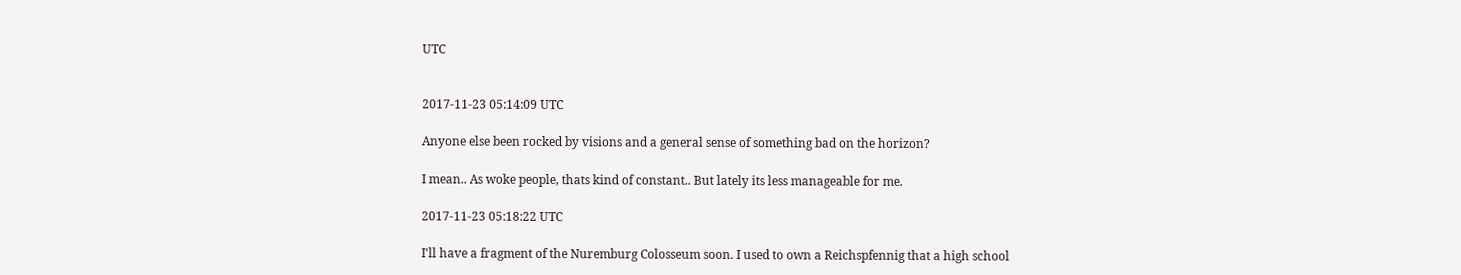UTC


2017-11-23 05:14:09 UTC

Anyone else been rocked by visions and a general sense of something bad on the horizon?

I mean.. As woke people, thats kind of constant.. But lately its less manageable for me.

2017-11-23 05:18:22 UTC

I'll have a fragment of the Nuremburg Colosseum soon. I used to own a Reichspfennig that a high school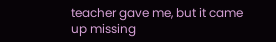teacher gave me, but it came up missing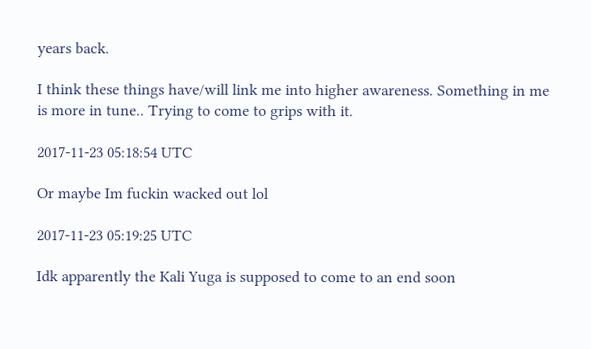years back.

I think these things have/will link me into higher awareness. Something in me is more in tune.. Trying to come to grips with it.

2017-11-23 05:18:54 UTC

Or maybe Im fuckin wacked out lol

2017-11-23 05:19:25 UTC

Idk apparently the Kali Yuga is supposed to come to an end soon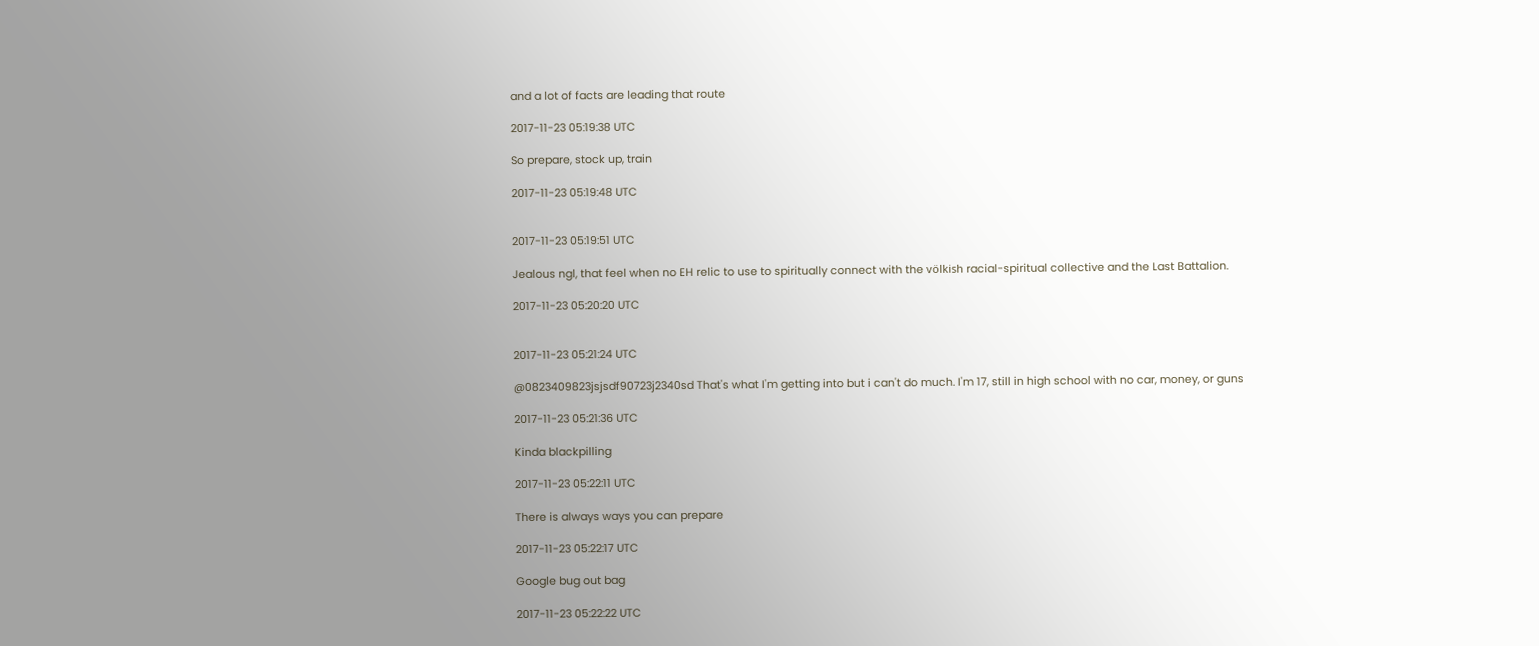and a lot of facts are leading that route

2017-11-23 05:19:38 UTC

So prepare, stock up, train

2017-11-23 05:19:48 UTC


2017-11-23 05:19:51 UTC

Jealous ngl, that feel when no EH relic to use to spiritually connect with the völkish racial-spiritual collective and the Last Battalion.

2017-11-23 05:20:20 UTC


2017-11-23 05:21:24 UTC

@0823409823jsjsdf90723j2340sd That's what I'm getting into but i can't do much. I'm 17, still in high school with no car, money, or guns

2017-11-23 05:21:36 UTC

Kinda blackpilling

2017-11-23 05:22:11 UTC

There is always ways you can prepare

2017-11-23 05:22:17 UTC

Google bug out bag

2017-11-23 05:22:22 UTC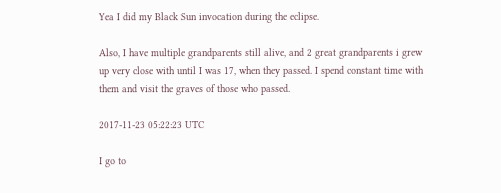Yea I did my Black Sun invocation during the eclipse.

Also, I have multiple grandparents still alive, and 2 great grandparents i grew up very close with until I was 17, when they passed. I spend constant time with them and visit the graves of those who passed.

2017-11-23 05:22:23 UTC

I go to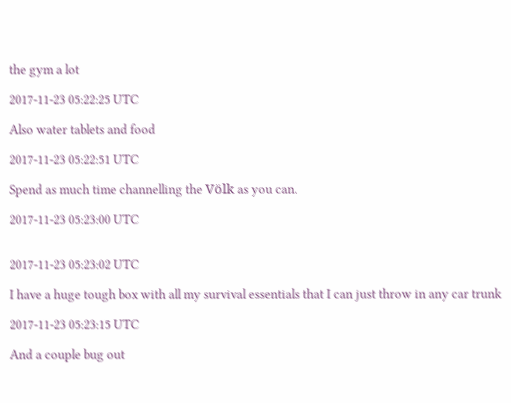the gym a lot

2017-11-23 05:22:25 UTC

Also water tablets and food

2017-11-23 05:22:51 UTC

Spend as much time channelling the Völk as you can.

2017-11-23 05:23:00 UTC


2017-11-23 05:23:02 UTC

I have a huge tough box with all my survival essentials that I can just throw in any car trunk

2017-11-23 05:23:15 UTC

And a couple bug out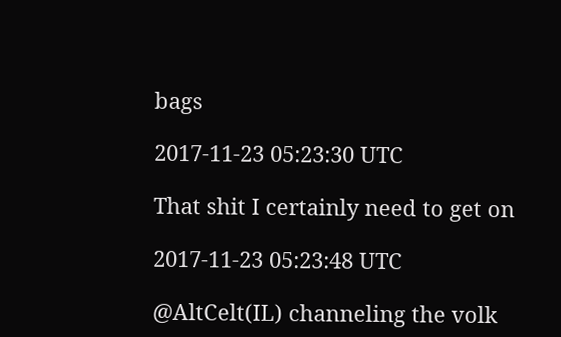bags

2017-11-23 05:23:30 UTC

That shit I certainly need to get on

2017-11-23 05:23:48 UTC

@AltCelt(IL) channeling the volk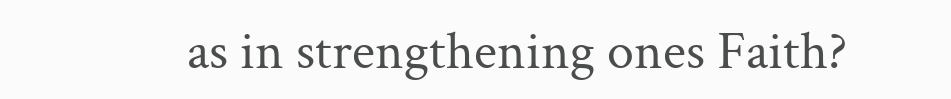as in strengthening ones Faith?